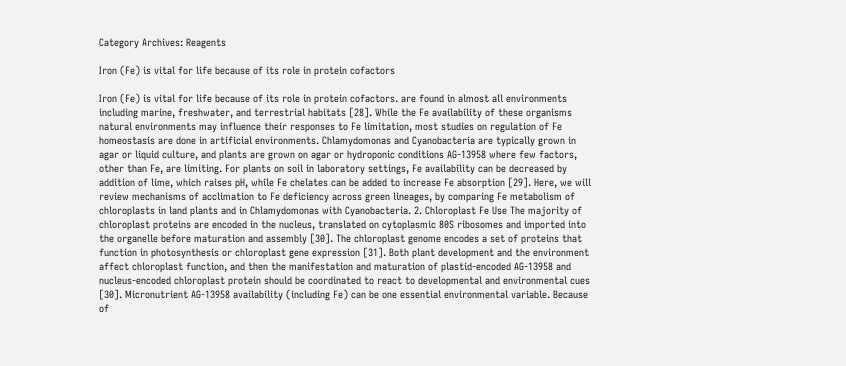Category Archives: Reagents

Iron (Fe) is vital for life because of its role in protein cofactors

Iron (Fe) is vital for life because of its role in protein cofactors. are found in almost all environments including marine, freshwater, and terrestrial habitats [28]. While the Fe availability of these organisms natural environments may influence their responses to Fe limitation, most studies on regulation of Fe homeostasis are done in artificial environments. Chlamydomonas and Cyanobacteria are typically grown in agar or liquid culture, and plants are grown on agar or hydroponic conditions AG-13958 where few factors, other than Fe, are limiting. For plants on soil in laboratory settings, Fe availability can be decreased by addition of lime, which raises pH, while Fe chelates can be added to increase Fe absorption [29]. Here, we will review mechanisms of acclimation to Fe deficiency across green lineages, by comparing Fe metabolism of chloroplasts in land plants and in Chlamydomonas with Cyanobacteria. 2. Chloroplast Fe Use The majority of chloroplast proteins are encoded in the nucleus, translated on cytoplasmic 80S ribosomes and imported into the organelle before maturation and assembly [30]. The chloroplast genome encodes a set of proteins that function in photosynthesis or chloroplast gene expression [31]. Both plant development and the environment affect chloroplast function, and then the manifestation and maturation of plastid-encoded AG-13958 and nucleus-encoded chloroplast protein should be coordinated to react to developmental and environmental cues [30]. Micronutrient AG-13958 availability (including Fe) can be one essential environmental variable. Because of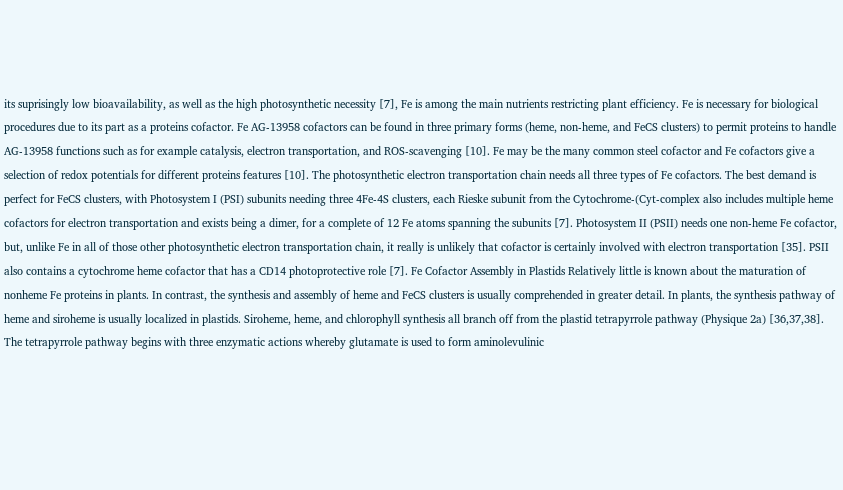its suprisingly low bioavailability, as well as the high photosynthetic necessity [7], Fe is among the main nutrients restricting plant efficiency. Fe is necessary for biological procedures due to its part as a proteins cofactor. Fe AG-13958 cofactors can be found in three primary forms (heme, non-heme, and FeCS clusters) to permit proteins to handle AG-13958 functions such as for example catalysis, electron transportation, and ROS-scavenging [10]. Fe may be the many common steel cofactor and Fe cofactors give a selection of redox potentials for different proteins features [10]. The photosynthetic electron transportation chain needs all three types of Fe cofactors. The best demand is perfect for FeCS clusters, with Photosystem I (PSI) subunits needing three 4Fe-4S clusters, each Rieske subunit from the Cytochrome-(Cyt-complex also includes multiple heme cofactors for electron transportation and exists being a dimer, for a complete of 12 Fe atoms spanning the subunits [7]. Photosystem II (PSII) needs one non-heme Fe cofactor, but, unlike Fe in all of those other photosynthetic electron transportation chain, it really is unlikely that cofactor is certainly involved with electron transportation [35]. PSII also contains a cytochrome heme cofactor that has a CD14 photoprotective role [7]. Fe Cofactor Assembly in Plastids Relatively little is known about the maturation of nonheme Fe proteins in plants. In contrast, the synthesis and assembly of heme and FeCS clusters is usually comprehended in greater detail. In plants, the synthesis pathway of heme and siroheme is usually localized in plastids. Siroheme, heme, and chlorophyll synthesis all branch off from the plastid tetrapyrrole pathway (Physique 2a) [36,37,38]. The tetrapyrrole pathway begins with three enzymatic actions whereby glutamate is used to form aminolevulinic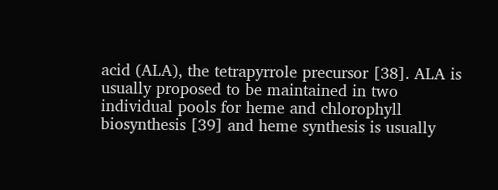acid (ALA), the tetrapyrrole precursor [38]. ALA is usually proposed to be maintained in two individual pools for heme and chlorophyll biosynthesis [39] and heme synthesis is usually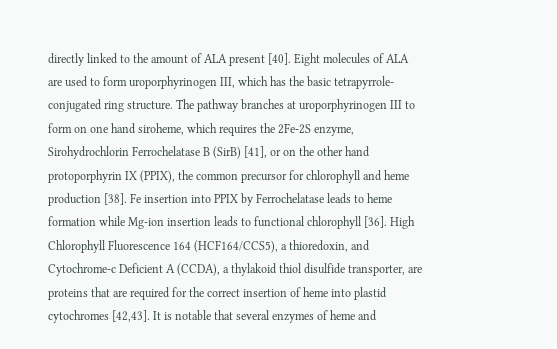directly linked to the amount of ALA present [40]. Eight molecules of ALA are used to form uroporphyrinogen III, which has the basic tetrapyrrole-conjugated ring structure. The pathway branches at uroporphyrinogen III to form on one hand siroheme, which requires the 2Fe-2S enzyme, Sirohydrochlorin Ferrochelatase B (SirB) [41], or on the other hand protoporphyrin IX (PPIX), the common precursor for chlorophyll and heme production [38]. Fe insertion into PPIX by Ferrochelatase leads to heme formation while Mg-ion insertion leads to functional chlorophyll [36]. High Chlorophyll Fluorescence 164 (HCF164/CCS5), a thioredoxin, and Cytochrome-c Deficient A (CCDA), a thylakoid thiol disulfide transporter, are proteins that are required for the correct insertion of heme into plastid cytochromes [42,43]. It is notable that several enzymes of heme and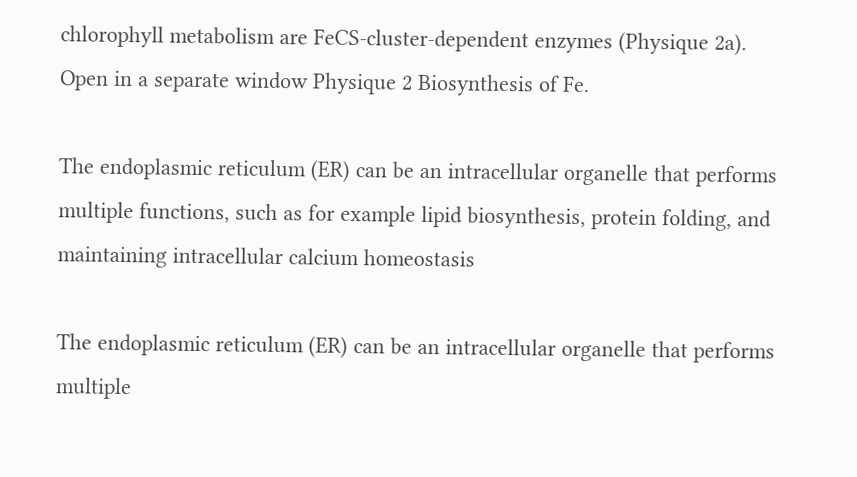chlorophyll metabolism are FeCS-cluster-dependent enzymes (Physique 2a). Open in a separate window Physique 2 Biosynthesis of Fe.

The endoplasmic reticulum (ER) can be an intracellular organelle that performs multiple functions, such as for example lipid biosynthesis, protein folding, and maintaining intracellular calcium homeostasis

The endoplasmic reticulum (ER) can be an intracellular organelle that performs multiple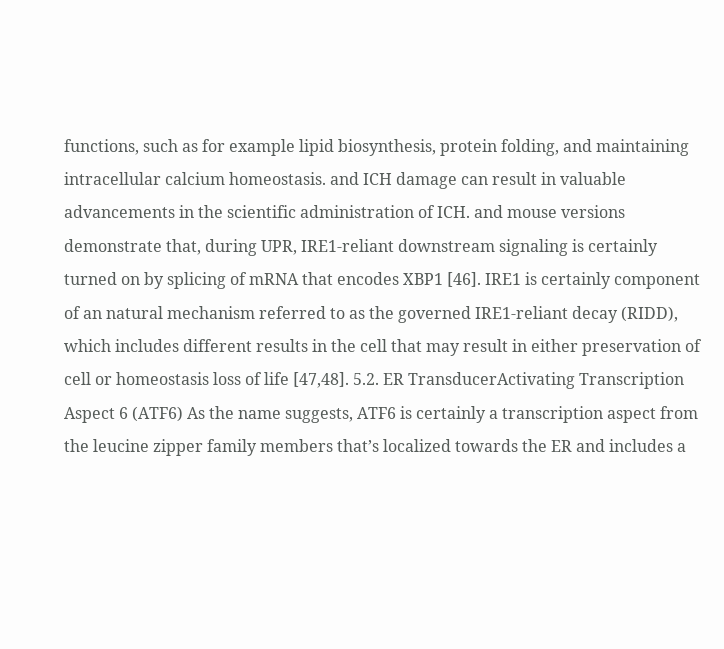functions, such as for example lipid biosynthesis, protein folding, and maintaining intracellular calcium homeostasis. and ICH damage can result in valuable advancements in the scientific administration of ICH. and mouse versions demonstrate that, during UPR, IRE1-reliant downstream signaling is certainly turned on by splicing of mRNA that encodes XBP1 [46]. IRE1 is certainly component of an natural mechanism referred to as the governed IRE1-reliant decay (RIDD), which includes different results in the cell that may result in either preservation of cell or homeostasis loss of life [47,48]. 5.2. ER TransducerActivating Transcription Aspect 6 (ATF6) As the name suggests, ATF6 is certainly a transcription aspect from the leucine zipper family members that’s localized towards the ER and includes a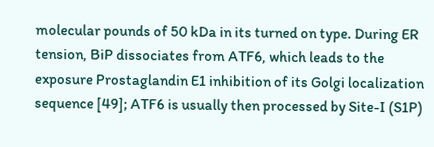molecular pounds of 50 kDa in its turned on type. During ER tension, BiP dissociates from ATF6, which leads to the exposure Prostaglandin E1 inhibition of its Golgi localization sequence [49]; ATF6 is usually then processed by Site-I (S1P)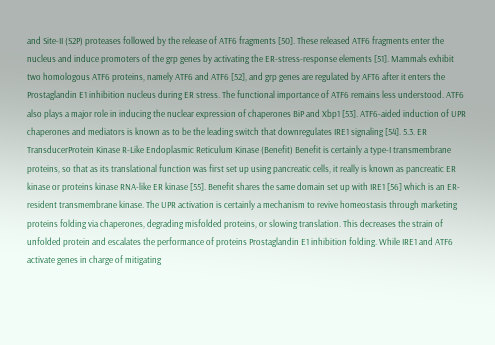and Site-II (S2P) proteases followed by the release of ATF6 fragments [50]. These released ATF6 fragments enter the nucleus and induce promoters of the grp genes by activating the ER-stress-response elements [51]. Mammals exhibit two homologous ATF6 proteins, namely ATF6 and ATF6 [52], and grp genes are regulated by AFT6 after it enters the Prostaglandin E1 inhibition nucleus during ER stress. The functional importance of ATF6 remains less understood. ATF6 also plays a major role in inducing the nuclear expression of chaperones BiP and Xbp1 [53]. ATF6-aided induction of UPR chaperones and mediators is known as to be the leading switch that downregulates IRE1 signaling [54]. 5.3. ER TransducerProtein Kinase R-Like Endoplasmic Reticulum Kinase (Benefit) Benefit is certainly a type-I transmembrane proteins, so that as its translational function was first set up using pancreatic cells, it really is known as pancreatic ER kinase or proteins kinase RNA-like ER kinase [55]. Benefit shares the same domain set up with IRE1 [56] which is an ER-resident transmembrane kinase. The UPR activation is certainly a mechanism to revive homeostasis through marketing proteins folding via chaperones, degrading misfolded proteins, or slowing translation. This decreases the strain of unfolded protein and escalates the performance of proteins Prostaglandin E1 inhibition folding. While IRE1 and ATF6 activate genes in charge of mitigating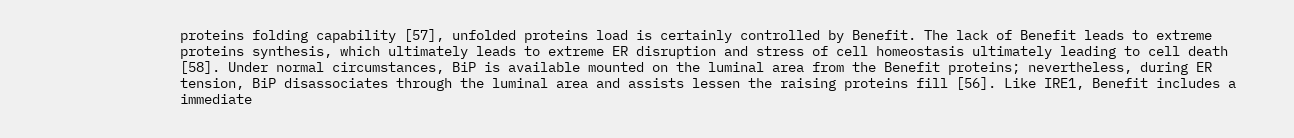proteins folding capability [57], unfolded proteins load is certainly controlled by Benefit. The lack of Benefit leads to extreme proteins synthesis, which ultimately leads to extreme ER disruption and stress of cell homeostasis ultimately leading to cell death [58]. Under normal circumstances, BiP is available mounted on the luminal area from the Benefit proteins; nevertheless, during ER tension, BiP disassociates through the luminal area and assists lessen the raising proteins fill [56]. Like IRE1, Benefit includes a immediate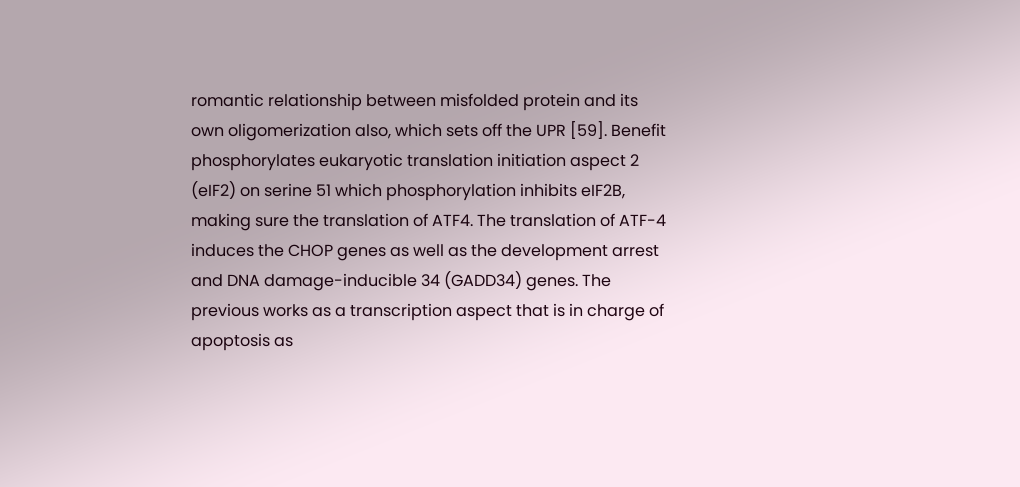romantic relationship between misfolded protein and its own oligomerization also, which sets off the UPR [59]. Benefit phosphorylates eukaryotic translation initiation aspect 2 (eIF2) on serine 51 which phosphorylation inhibits eIF2B, making sure the translation of ATF4. The translation of ATF-4 induces the CHOP genes as well as the development arrest and DNA damage-inducible 34 (GADD34) genes. The previous works as a transcription aspect that is in charge of apoptosis as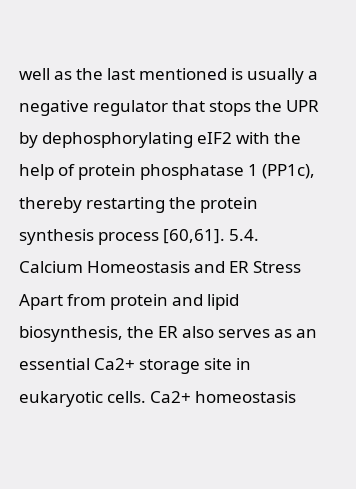well as the last mentioned is usually a negative regulator that stops the UPR by dephosphorylating eIF2 with the help of protein phosphatase 1 (PP1c), thereby restarting the protein synthesis process [60,61]. 5.4. Calcium Homeostasis and ER Stress Apart from protein and lipid biosynthesis, the ER also serves as an essential Ca2+ storage site in eukaryotic cells. Ca2+ homeostasis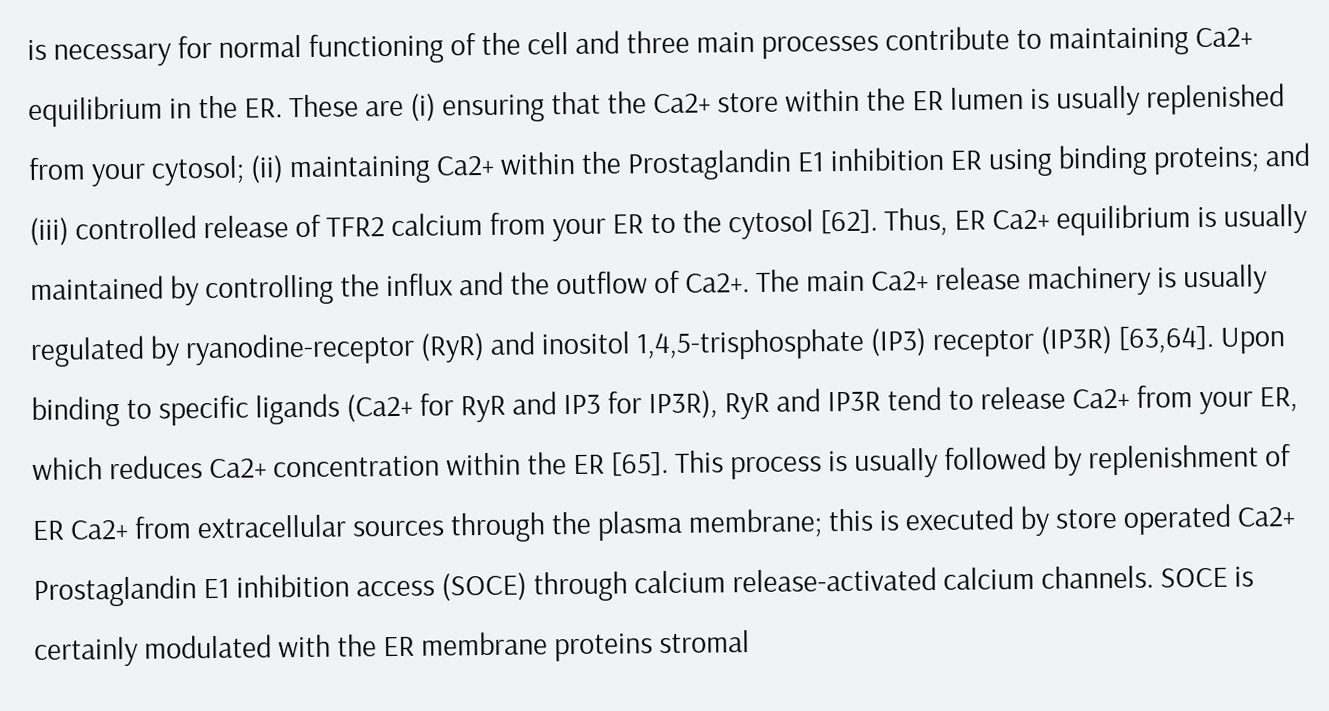is necessary for normal functioning of the cell and three main processes contribute to maintaining Ca2+ equilibrium in the ER. These are (i) ensuring that the Ca2+ store within the ER lumen is usually replenished from your cytosol; (ii) maintaining Ca2+ within the Prostaglandin E1 inhibition ER using binding proteins; and (iii) controlled release of TFR2 calcium from your ER to the cytosol [62]. Thus, ER Ca2+ equilibrium is usually maintained by controlling the influx and the outflow of Ca2+. The main Ca2+ release machinery is usually regulated by ryanodine-receptor (RyR) and inositol 1,4,5-trisphosphate (IP3) receptor (IP3R) [63,64]. Upon binding to specific ligands (Ca2+ for RyR and IP3 for IP3R), RyR and IP3R tend to release Ca2+ from your ER, which reduces Ca2+ concentration within the ER [65]. This process is usually followed by replenishment of ER Ca2+ from extracellular sources through the plasma membrane; this is executed by store operated Ca2+ Prostaglandin E1 inhibition access (SOCE) through calcium release-activated calcium channels. SOCE is certainly modulated with the ER membrane proteins stromal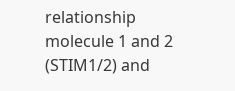relationship molecule 1 and 2 (STIM1/2) and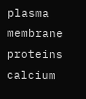plasma membrane proteins calcium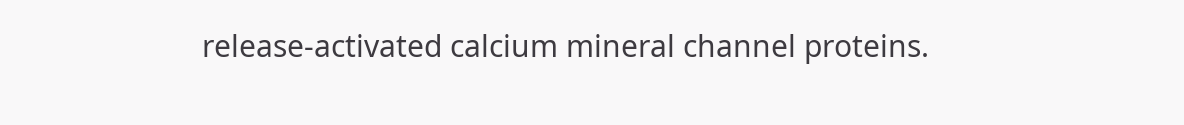release-activated calcium mineral channel proteins.